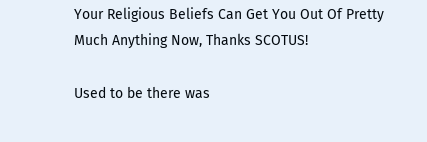Your Religious Beliefs Can Get You Out Of Pretty Much Anything Now, Thanks SCOTUS!

Used to be there was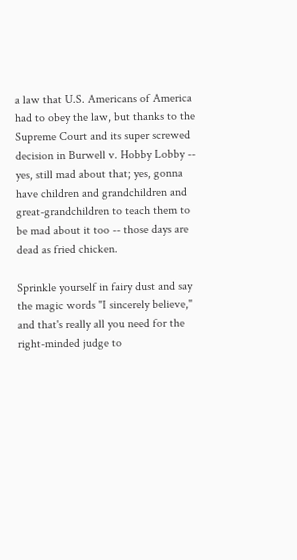a law that U.S. Americans of America had to obey the law, but thanks to the Supreme Court and its super screwed decision in Burwell v. Hobby Lobby -- yes, still mad about that; yes, gonna have children and grandchildren and great-grandchildren to teach them to be mad about it too -- those days are dead as fried chicken.

Sprinkle yourself in fairy dust and say the magic words "I sincerely believe," and that's really all you need for the right-minded judge to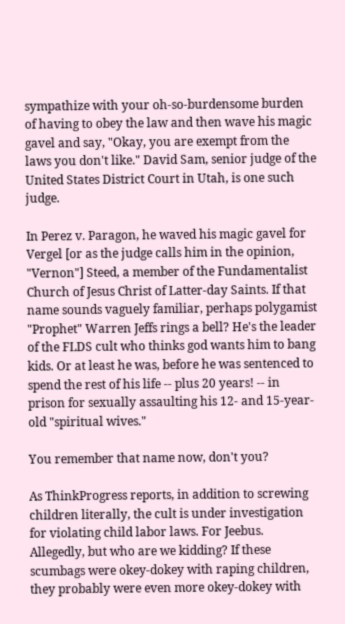sympathize with your oh-so-burdensome burden of having to obey the law and then wave his magic gavel and say, "Okay, you are exempt from the laws you don't like." David Sam, senior judge of the United States District Court in Utah, is one such judge.

In Perez v. Paragon, he waved his magic gavel for Vergel [or as the judge calls him in the opinion, "Vernon"] Steed, a member of the Fundamentalist Church of Jesus Christ of Latter-day Saints. If that name sounds vaguely familiar, perhaps polygamist "Prophet" Warren Jeffs rings a bell? He's the leader of the FLDS cult who thinks god wants him to bang kids. Or at least he was, before he was sentenced to spend the rest of his life -- plus 20 years! -- in prison for sexually assaulting his 12- and 15-year-old "spiritual wives."

You remember that name now, don't you?

As ThinkProgress reports, in addition to screwing children literally, the cult is under investigation for violating child labor laws. For Jeebus. Allegedly, but who are we kidding? If these scumbags were okey-dokey with raping children, they probably were even more okey-dokey with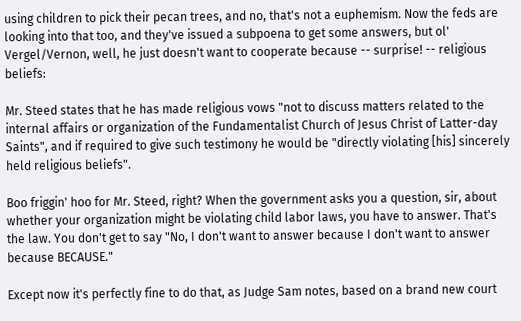using children to pick their pecan trees, and no, that's not a euphemism. Now the feds are looking into that too, and they've issued a subpoena to get some answers, but ol' Vergel/Vernon, well, he just doesn't want to cooperate because -- surprise! -- religious beliefs:

Mr. Steed states that he has made religious vows "not to discuss matters related to the internal affairs or organization of the Fundamentalist Church of Jesus Christ of Latter-day Saints", and if required to give such testimony he would be "directly violating [his] sincerely held religious beliefs".

Boo friggin' hoo for Mr. Steed, right? When the government asks you a question, sir, about whether your organization might be violating child labor laws, you have to answer. That's the law. You don't get to say "No, I don't want to answer because I don't want to answer because BECAUSE."

Except now it's perfectly fine to do that, as Judge Sam notes, based on a brand new court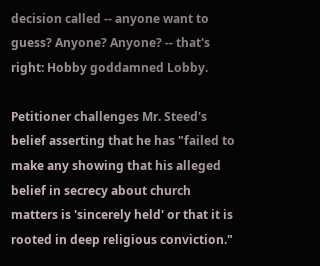decision called -- anyone want to guess? Anyone? Anyone? -- that's right: Hobby goddamned Lobby.

Petitioner challenges Mr. Steed's belief asserting that he has "failed to make any showing that his alleged belief in secrecy about church matters is 'sincerely held' or that it is rooted in deep religious conviction."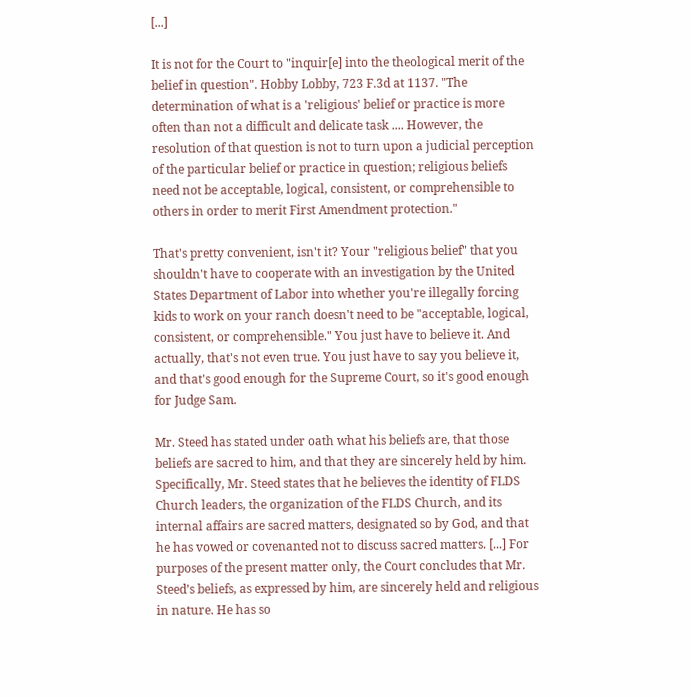[...]

It is not for the Court to "inquir[e] into the theological merit of the belief in question". Hobby Lobby, 723 F.3d at 1137. "The determination of what is a 'religious' belief or practice is more often than not a difficult and delicate task .... However, the resolution of that question is not to turn upon a judicial perception of the particular belief or practice in question; religious beliefs need not be acceptable, logical, consistent, or comprehensible to others in order to merit First Amendment protection."

That's pretty convenient, isn't it? Your "religious belief" that you shouldn't have to cooperate with an investigation by the United States Department of Labor into whether you're illegally forcing kids to work on your ranch doesn't need to be "acceptable, logical, consistent, or comprehensible." You just have to believe it. And actually, that's not even true. You just have to say you believe it, and that's good enough for the Supreme Court, so it's good enough for Judge Sam.

Mr. Steed has stated under oath what his beliefs are, that those beliefs are sacred to him, and that they are sincerely held by him. Specifically, Mr. Steed states that he believes the identity of FLDS Church leaders, the organization of the FLDS Church, and its internal affairs are sacred matters, designated so by God, and that he has vowed or covenanted not to discuss sacred matters. [...] For purposes of the present matter only, the Court concludes that Mr. Steed’s beliefs, as expressed by him, are sincerely held and religious in nature. He has so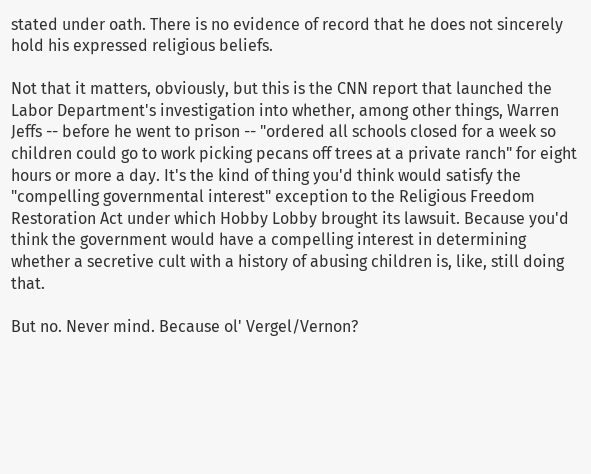stated under oath. There is no evidence of record that he does not sincerely hold his expressed religious beliefs.

Not that it matters, obviously, but this is the CNN report that launched the Labor Department's investigation into whether, among other things, Warren Jeffs -- before he went to prison -- "ordered all schools closed for a week so children could go to work picking pecans off trees at a private ranch" for eight hours or more a day. It's the kind of thing you'd think would satisfy the "compelling governmental interest" exception to the Religious Freedom Restoration Act under which Hobby Lobby brought its lawsuit. Because you'd think the government would have a compelling interest in determining whether a secretive cult with a history of abusing children is, like, still doing that.

But no. Never mind. Because ol' Vergel/Vernon?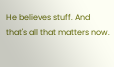He believes stuff. And that's all that matters now.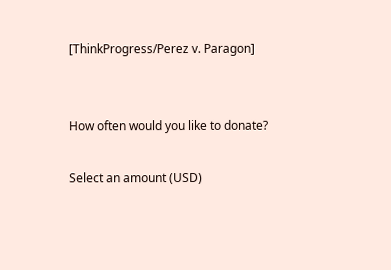[ThinkProgress/Perez v. Paragon]


How often would you like to donate?

Select an amount (USD)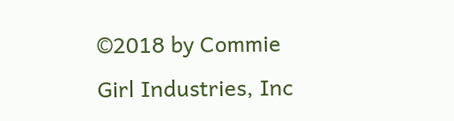©2018 by Commie Girl Industries, Inc